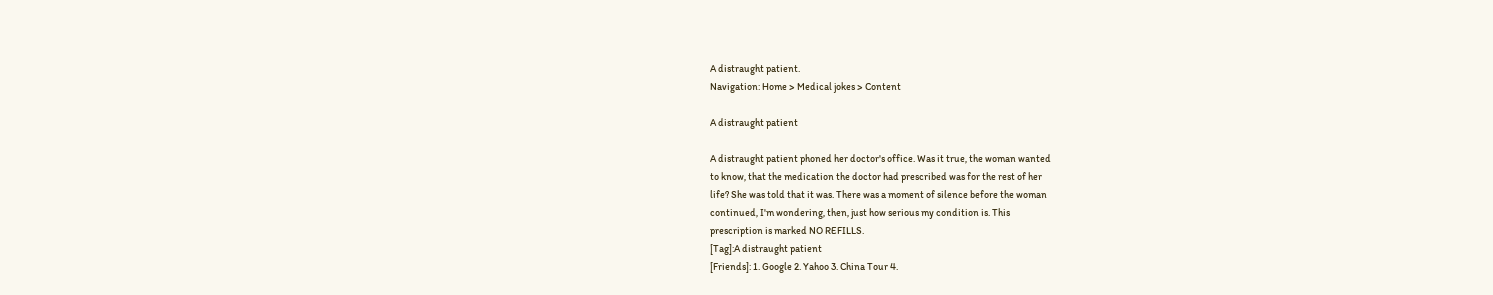A distraught patient.
Navigation: Home > Medical jokes > Content

A distraught patient

A distraught patient phoned her doctor's office. Was it true, the woman wanted
to know, that the medication the doctor had prescribed was for the rest of her
life? She was told that it was. There was a moment of silence before the woman
continued, I'm wondering, then, just how serious my condition is. This
prescription is marked NO REFILLS.
[Tag]:A distraught patient
[Friends]: 1. Google 2. Yahoo 3. China Tour 4.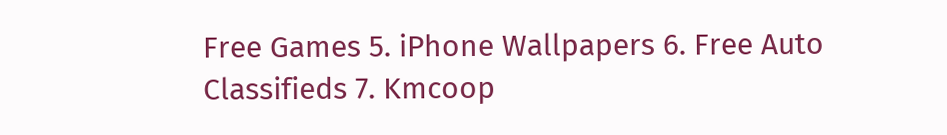Free Games 5. iPhone Wallpapers 6. Free Auto Classifieds 7. Kmcoop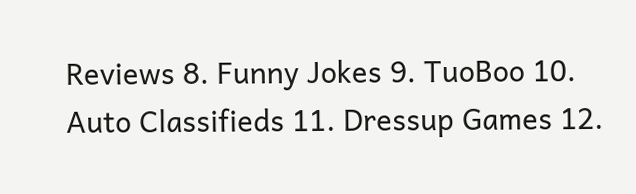Reviews 8. Funny Jokes 9. TuoBoo 10. Auto Classifieds 11. Dressup Games 12.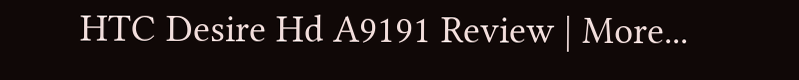HTC Desire Hd A9191 Review | More...